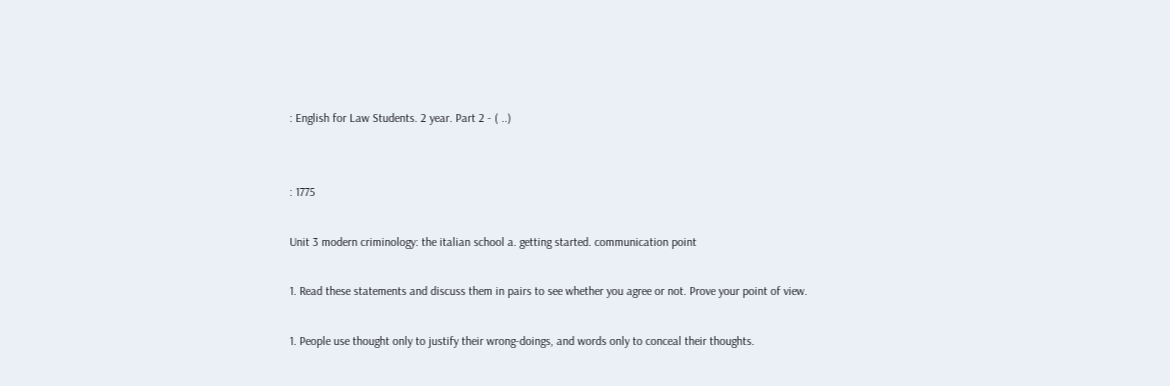: English for Law Students. 2 year. Part 2 - ( ..)


: 1775

Unit 3 modern criminology: the italian school a. getting started. communication point

1. Read these statements and discuss them in pairs to see whether you agree or not. Prove your point of view.

1. People use thought only to justify their wrong-doings, and words only to conceal their thoughts.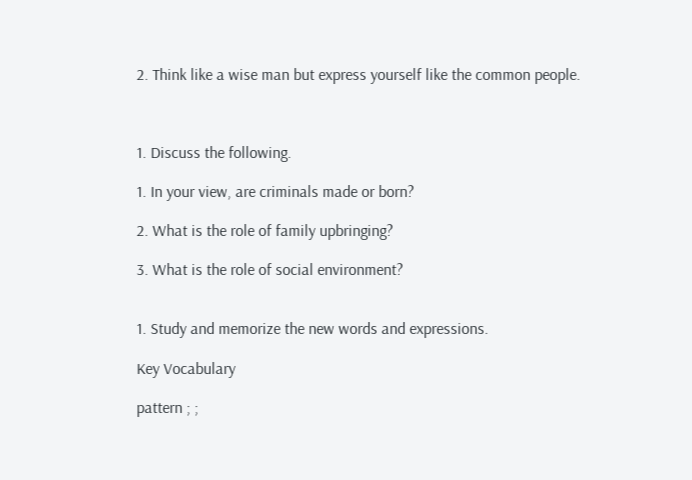2. Think like a wise man but express yourself like the common people.



1. Discuss the following.

1. In your view, are criminals made or born?

2. What is the role of family upbringing?

3. What is the role of social environment?


1. Study and memorize the new words and expressions.

Key Vocabulary

pattern ; ;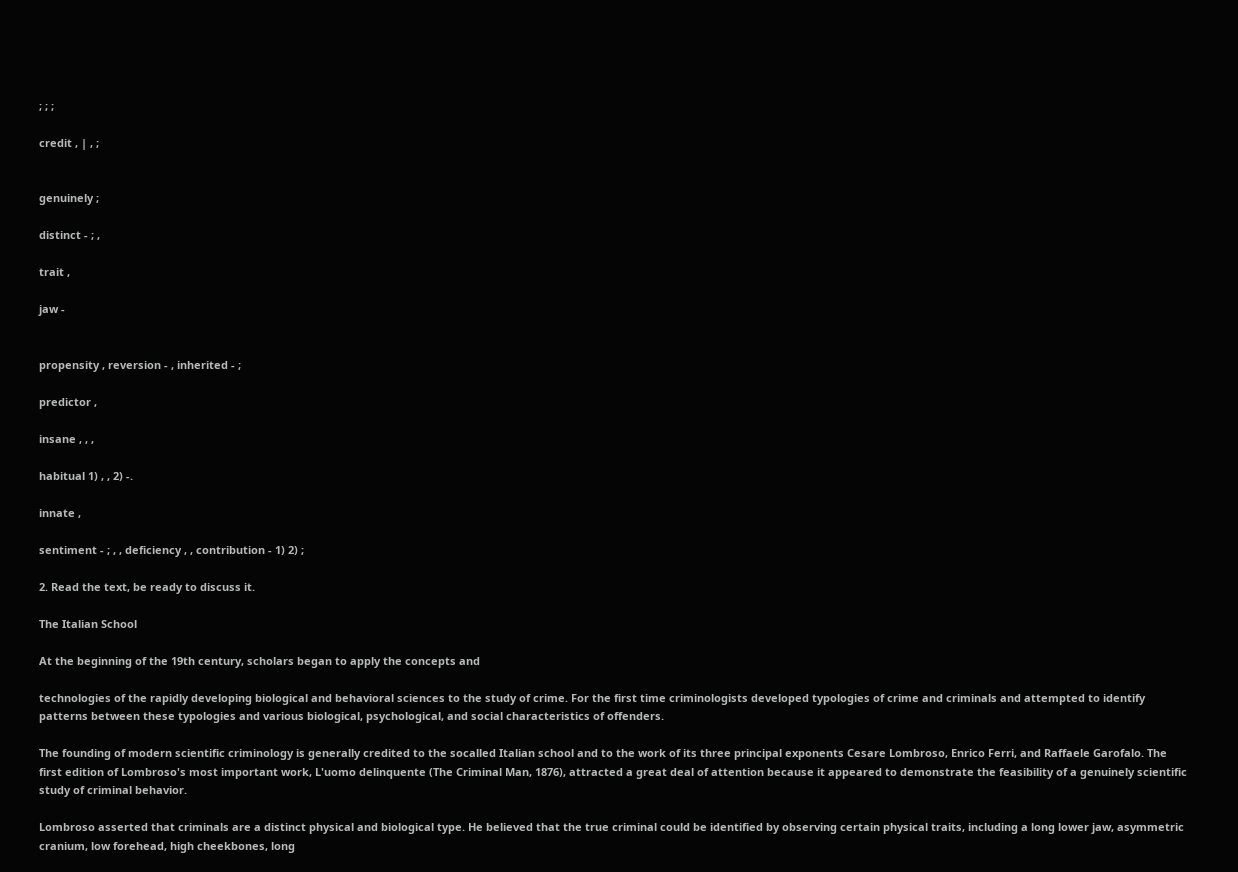; ; ;

credit , | , ;


genuinely ;

distinct - ; ,

trait ,

jaw -


propensity , reversion - , inherited - ;

predictor ,

insane , , ,

habitual 1) , , 2) -.

innate ,

sentiment - ; , , deficiency , , contribution - 1) 2) ;

2. Read the text, be ready to discuss it.

The Italian School

At the beginning of the 19th century, scholars began to apply the concepts and

technologies of the rapidly developing biological and behavioral sciences to the study of crime. For the first time criminologists developed typologies of crime and criminals and attempted to identify patterns between these typologies and various biological, psychological, and social characteristics of offenders.

The founding of modern scientific criminology is generally credited to the socalled Italian school and to the work of its three principal exponents Cesare Lombroso, Enrico Ferri, and Raffaele Garofalo. The first edition of Lombroso's most important work, L'uomo delinquente (The Criminal Man, 1876), attracted a great deal of attention because it appeared to demonstrate the feasibility of a genuinely scientific study of criminal behavior.

Lombroso asserted that criminals are a distinct physical and biological type. He believed that the true criminal could be identified by observing certain physical traits, including a long lower jaw, asymmetric cranium, low forehead, high cheekbones, long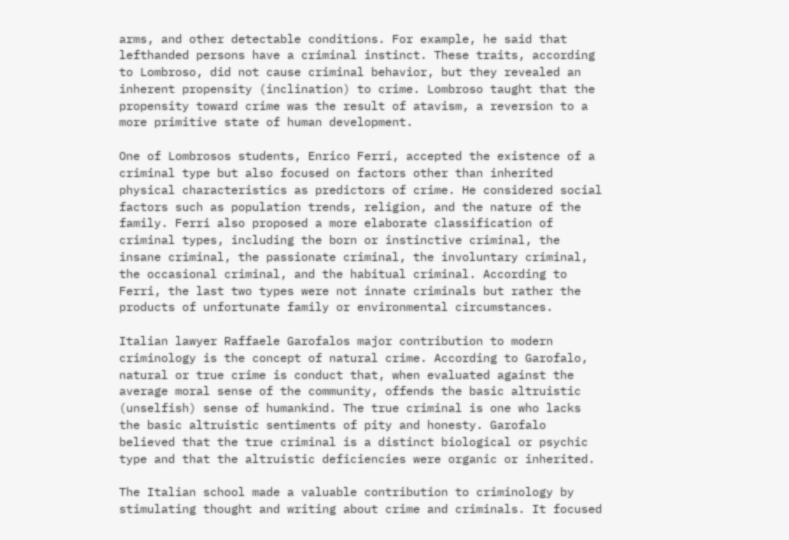arms, and other detectable conditions. For example, he said that lefthanded persons have a criminal instinct. These traits, according to Lombroso, did not cause criminal behavior, but they revealed an inherent propensity (inclination) to crime. Lombroso taught that the propensity toward crime was the result of atavism, a reversion to a more primitive state of human development.

One of Lombrosos students, Enrico Ferri, accepted the existence of a criminal type but also focused on factors other than inherited physical characteristics as predictors of crime. He considered social factors such as population trends, religion, and the nature of the family. Ferri also proposed a more elaborate classification of criminal types, including the born or instinctive criminal, the insane criminal, the passionate criminal, the involuntary criminal, the occasional criminal, and the habitual criminal. According to Ferri, the last two types were not innate criminals but rather the products of unfortunate family or environmental circumstances.

Italian lawyer Raffaele Garofalos major contribution to modern criminology is the concept of natural crime. According to Garofalo, natural or true crime is conduct that, when evaluated against the average moral sense of the community, offends the basic altruistic (unselfish) sense of humankind. The true criminal is one who lacks the basic altruistic sentiments of pity and honesty. Garofalo believed that the true criminal is a distinct biological or psychic type and that the altruistic deficiencies were organic or inherited.

The Italian school made a valuable contribution to criminology by stimulating thought and writing about crime and criminals. It focused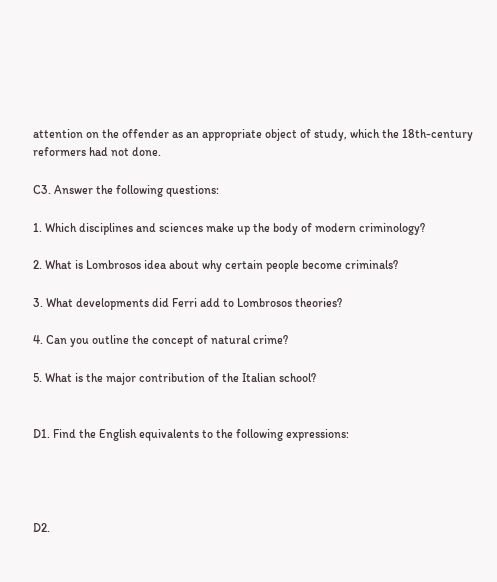attention on the offender as an appropriate object of study, which the 18th-century reformers had not done.

C3. Answer the following questions:

1. Which disciplines and sciences make up the body of modern criminology?

2. What is Lombrosos idea about why certain people become criminals?

3. What developments did Ferri add to Lombrosos theories?

4. Can you outline the concept of natural crime?

5. What is the major contribution of the Italian school?


D1. Find the English equivalents to the following expressions:




D2.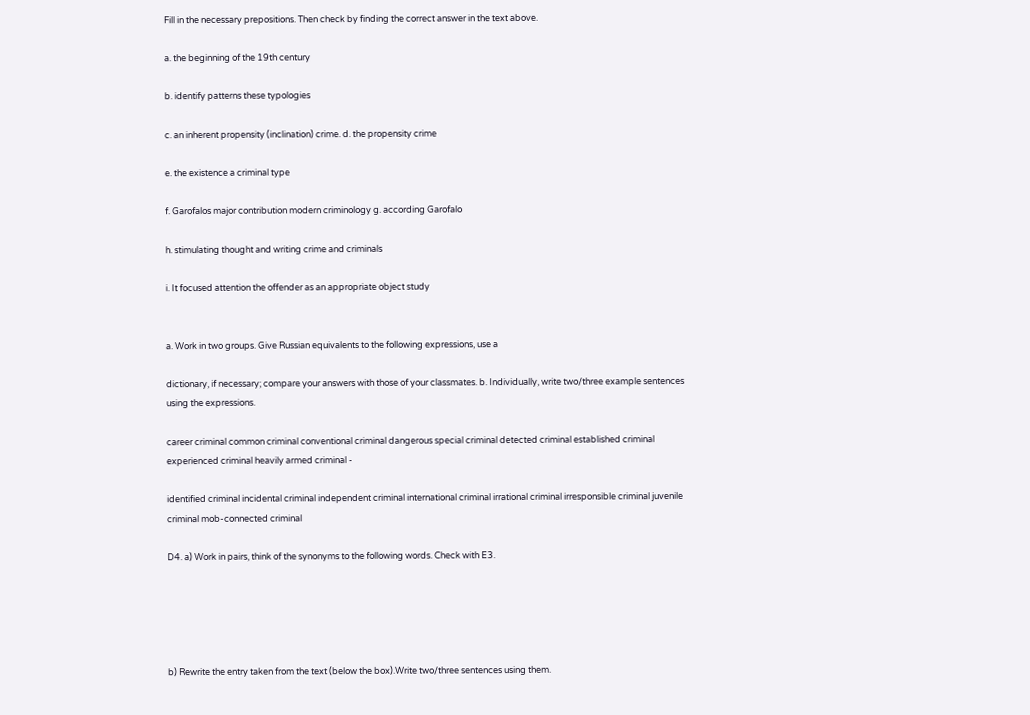Fill in the necessary prepositions. Then check by finding the correct answer in the text above.

a. the beginning of the 19th century

b. identify patterns these typologies

c. an inherent propensity (inclination) crime. d. the propensity crime

e. the existence a criminal type

f. Garofalos major contribution modern criminology g. according Garofalo

h. stimulating thought and writing crime and criminals

i. It focused attention the offender as an appropriate object study


a. Work in two groups. Give Russian equivalents to the following expressions, use a

dictionary, if necessary; compare your answers with those of your classmates. b. Individually, write two/three example sentences using the expressions.

career criminal common criminal conventional criminal dangerous special criminal detected criminal established criminal experienced criminal heavily armed criminal -

identified criminal incidental criminal independent criminal international criminal irrational criminal irresponsible criminal juvenile criminal mob-connected criminal

D4. a) Work in pairs, think of the synonyms to the following words. Check with E3.





b) Rewrite the entry taken from the text (below the box).Write two/three sentences using them.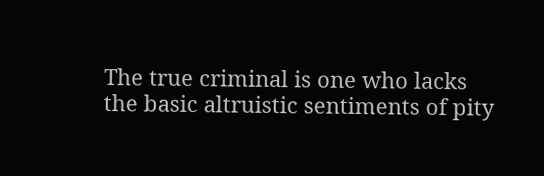The true criminal is one who lacks the basic altruistic sentiments of pity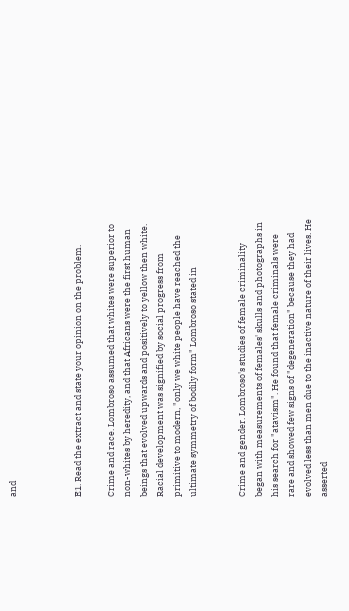and



E1. Read the extract and state your opinion on the problem.

Crime and race. Lombroso assumed that whites were superior to non-whites by heredity, and that Africans were the first human beings that evolved upwards and positively to yellow then white. Racial development was signified by social progress from primitive to modern, "only we white people have reached the ultimate symmetry of bodily form" Lombroso stated in


Crime and gender. Lombroso's studies of female criminality began with measurements of females' skulls and photographs in his search for "atavism". He found that female criminals were rare and showed few signs of "degeneration" because they had evolved less than men due to the inactive nature of their lives. He asserted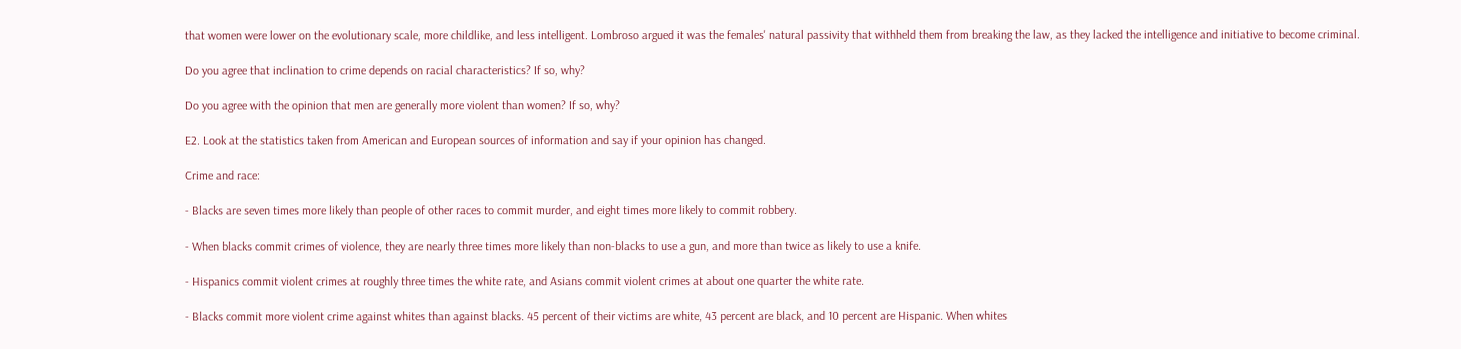that women were lower on the evolutionary scale, more childlike, and less intelligent. Lombroso argued it was the females' natural passivity that withheld them from breaking the law, as they lacked the intelligence and initiative to become criminal.

Do you agree that inclination to crime depends on racial characteristics? If so, why?

Do you agree with the opinion that men are generally more violent than women? If so, why?

E2. Look at the statistics taken from American and European sources of information and say if your opinion has changed.

Crime and race:

- Blacks are seven times more likely than people of other races to commit murder, and eight times more likely to commit robbery.

- When blacks commit crimes of violence, they are nearly three times more likely than non-blacks to use a gun, and more than twice as likely to use a knife.

- Hispanics commit violent crimes at roughly three times the white rate, and Asians commit violent crimes at about one quarter the white rate.

- Blacks commit more violent crime against whites than against blacks. 45 percent of their victims are white, 43 percent are black, and 10 percent are Hispanic. When whites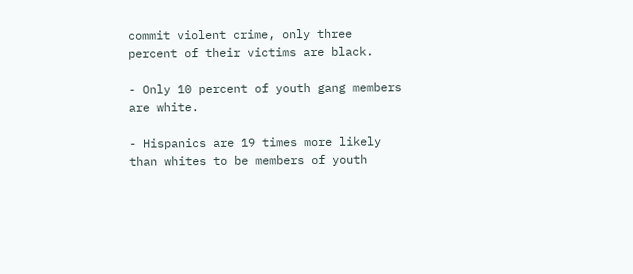commit violent crime, only three percent of their victims are black.

- Only 10 percent of youth gang members are white.

- Hispanics are 19 times more likely than whites to be members of youth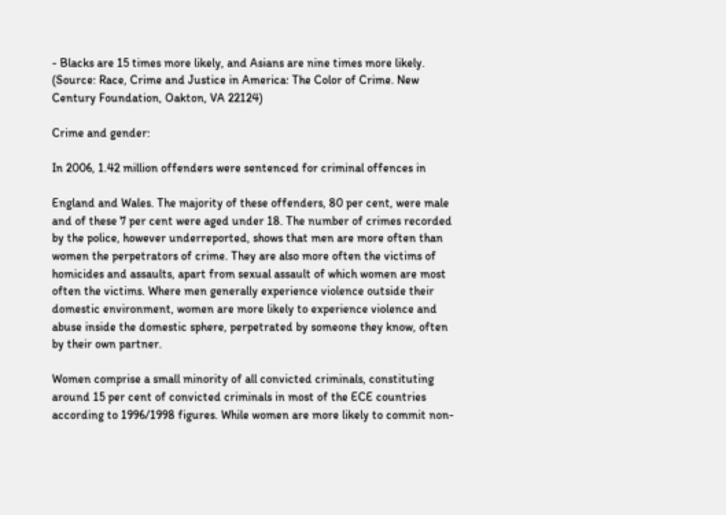- Blacks are 15 times more likely, and Asians are nine times more likely. (Source: Race, Crime and Justice in America: The Color of Crime. New Century Foundation, Oakton, VA 22124)

Crime and gender:

In 2006, 1.42 million offenders were sentenced for criminal offences in

England and Wales. The majority of these offenders, 80 per cent, were male and of these 7 per cent were aged under 18. The number of crimes recorded by the police, however underreported, shows that men are more often than women the perpetrators of crime. They are also more often the victims of homicides and assaults, apart from sexual assault of which women are most often the victims. Where men generally experience violence outside their domestic environment, women are more likely to experience violence and abuse inside the domestic sphere, perpetrated by someone they know, often by their own partner.

Women comprise a small minority of all convicted criminals, constituting around 15 per cent of convicted criminals in most of the ECE countries according to 1996/1998 figures. While women are more likely to commit non-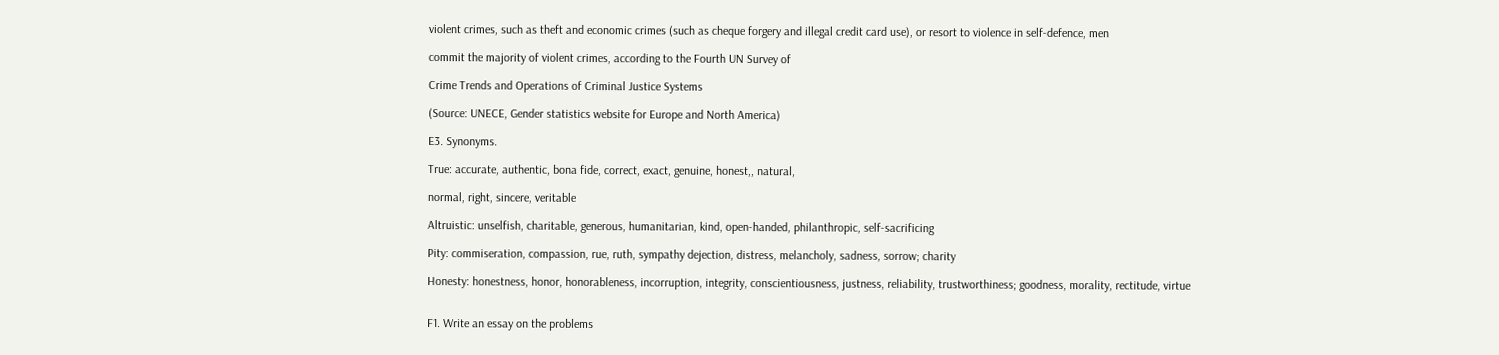violent crimes, such as theft and economic crimes (such as cheque forgery and illegal credit card use), or resort to violence in self-defence, men

commit the majority of violent crimes, according to the Fourth UN Survey of

Crime Trends and Operations of Criminal Justice Systems

(Source: UNECE, Gender statistics website for Europe and North America)

E3. Synonyms.

True: accurate, authentic, bona fide, correct, exact, genuine, honest,, natural,

normal, right, sincere, veritable

Altruistic: unselfish, charitable, generous, humanitarian, kind, open-handed, philanthropic, self-sacrificing

Pity: commiseration, compassion, rue, ruth, sympathy dejection, distress, melancholy, sadness, sorrow; charity

Honesty: honestness, honor, honorableness, incorruption, integrity, conscientiousness, justness, reliability, trustworthiness; goodness, morality, rectitude, virtue


F1. Write an essay on the problems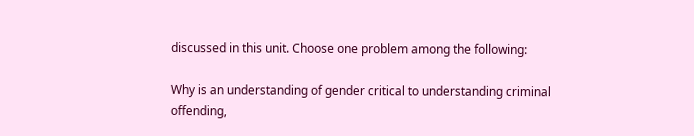discussed in this unit. Choose one problem among the following:

Why is an understanding of gender critical to understanding criminal offending,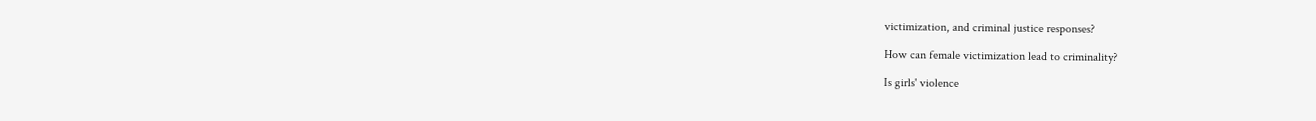victimization, and criminal justice responses?

How can female victimization lead to criminality?

Is girls' violence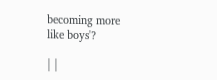becoming more like boys'?

| |